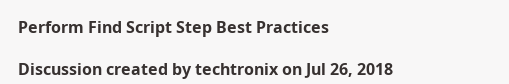Perform Find Script Step Best Practices

Discussion created by techtronix on Jul 26, 2018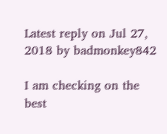Latest reply on Jul 27, 2018 by badmonkey842

I am checking on the best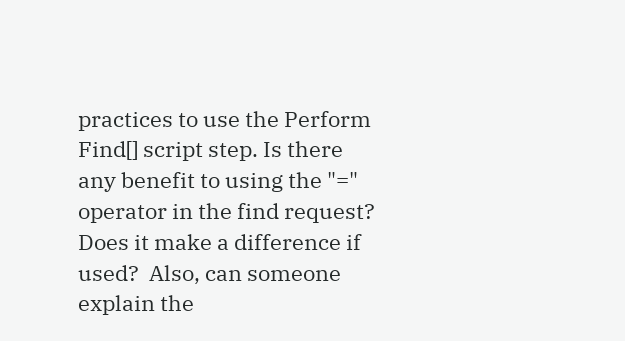practices to use the Perform Find[] script step. Is there any benefit to using the "=" operator in the find request?  Does it make a difference if used?  Also, can someone explain the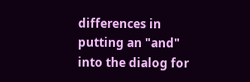differences in putting an "and" into the dialog for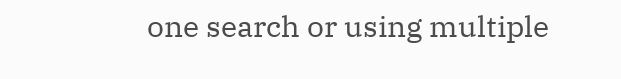one search or using multiple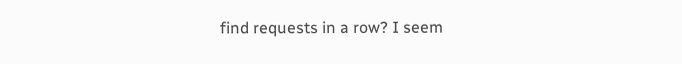find requests in a row? I seem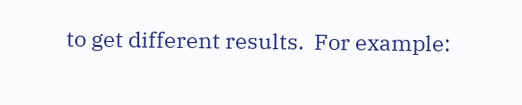to get different results.  For example: